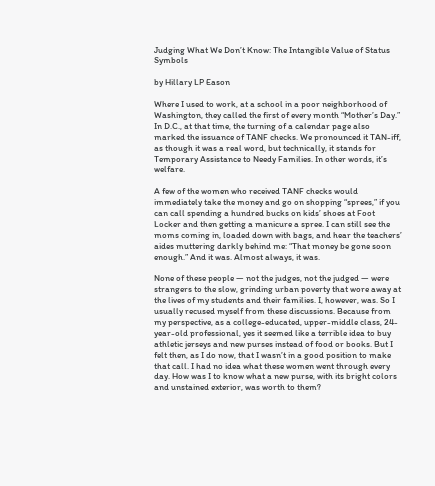Judging What We Don’t Know: The Intangible Value of Status Symbols

by Hillary LP Eason

Where I used to work, at a school in a poor neighborhood of Washington, they called the first of every month “Mother’s Day.” In D.C., at that time, the turning of a calendar page also marked the issuance of TANF checks. We pronounced it TAN-iff, as though it was a real word, but technically, it stands for Temporary Assistance to Needy Families. In other words, it’s welfare.

A few of the women who received TANF checks would immediately take the money and go on shopping “sprees,” if you can call spending a hundred bucks on kids’ shoes at Foot Locker and then getting a manicure a spree. I can still see the moms coming in, loaded down with bags, and hear the teachers’ aides muttering darkly behind me: “That money be gone soon enough.” And it was. Almost always, it was.

None of these people — not the judges, not the judged — were strangers to the slow, grinding urban poverty that wore away at the lives of my students and their families. I, however, was. So I usually recused myself from these discussions. Because from my perspective, as a college-educated, upper-middle class, 24-year-old professional, yes it seemed like a terrible idea to buy athletic jerseys and new purses instead of food or books. But I felt then, as I do now, that I wasn’t in a good position to make that call. I had no idea what these women went through every day. How was I to know what a new purse, with its bright colors and unstained exterior, was worth to them?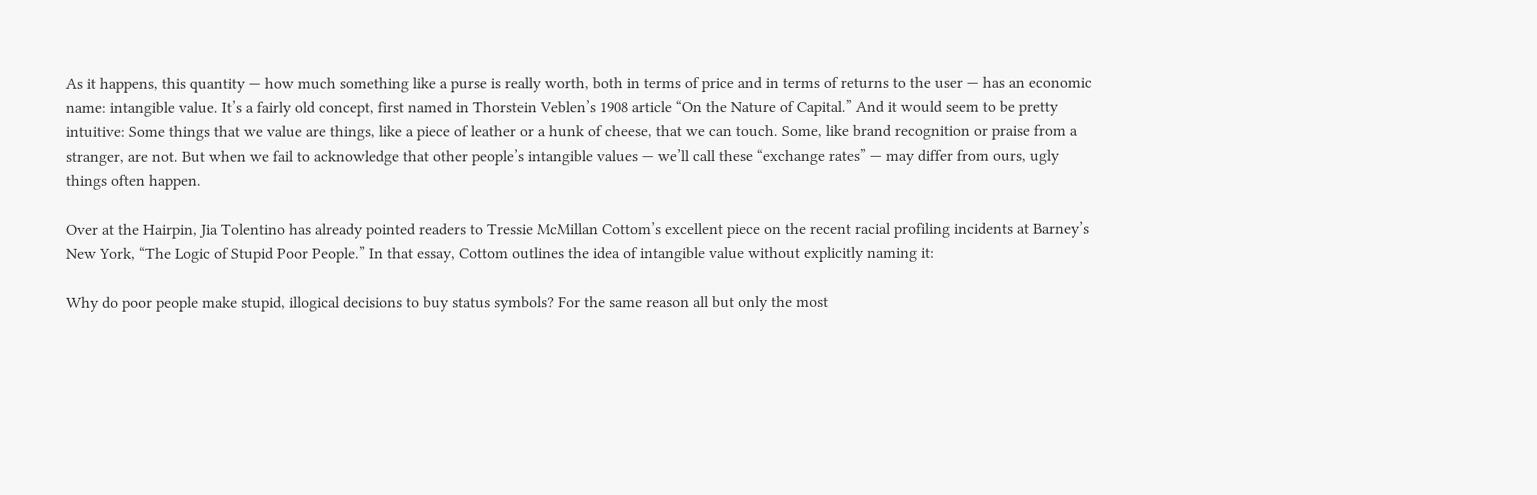As it happens, this quantity — how much something like a purse is really worth, both in terms of price and in terms of returns to the user — has an economic name: intangible value. It’s a fairly old concept, first named in Thorstein Veblen’s 1908 article “On the Nature of Capital.” And it would seem to be pretty intuitive: Some things that we value are things, like a piece of leather or a hunk of cheese, that we can touch. Some, like brand recognition or praise from a stranger, are not. But when we fail to acknowledge that other people’s intangible values — we’ll call these “exchange rates” — may differ from ours, ugly things often happen.

Over at the Hairpin, Jia Tolentino has already pointed readers to Tressie McMillan Cottom’s excellent piece on the recent racial profiling incidents at Barney’s New York, “The Logic of Stupid Poor People.” In that essay, Cottom outlines the idea of intangible value without explicitly naming it:

Why do poor people make stupid, illogical decisions to buy status symbols? For the same reason all but only the most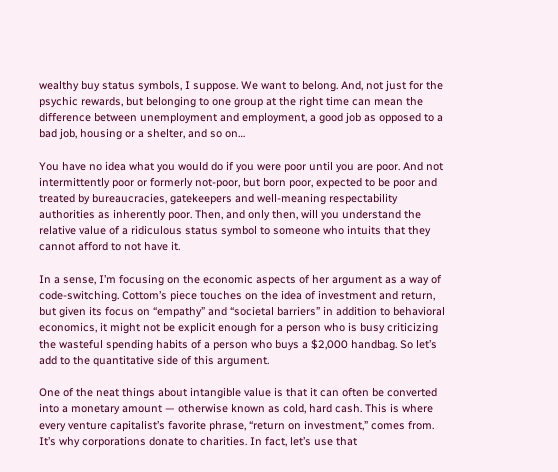wealthy buy status symbols, I suppose. We want to belong. And, not just for the psychic rewards, but belonging to one group at the right time can mean the difference between unemployment and employment, a good job as opposed to a bad job, housing or a shelter, and so on…

You have no idea what you would do if you were poor until you are poor. And not intermittently poor or formerly not-poor, but born poor, expected to be poor and treated by bureaucracies, gatekeepers and well-meaning respectability authorities as inherently poor. Then, and only then, will you understand the relative value of a ridiculous status symbol to someone who intuits that they cannot afford to not have it.

In a sense, I’m focusing on the economic aspects of her argument as a way of code-switching. Cottom’s piece touches on the idea of investment and return, but given its focus on “empathy” and “societal barriers” in addition to behavioral economics, it might not be explicit enough for a person who is busy criticizing the wasteful spending habits of a person who buys a $2,000 handbag. So let’s add to the quantitative side of this argument.

One of the neat things about intangible value is that it can often be converted into a monetary amount — otherwise known as cold, hard cash. This is where every venture capitalist’s favorite phrase, “return on investment,” comes from. It’s why corporations donate to charities. In fact, let’s use that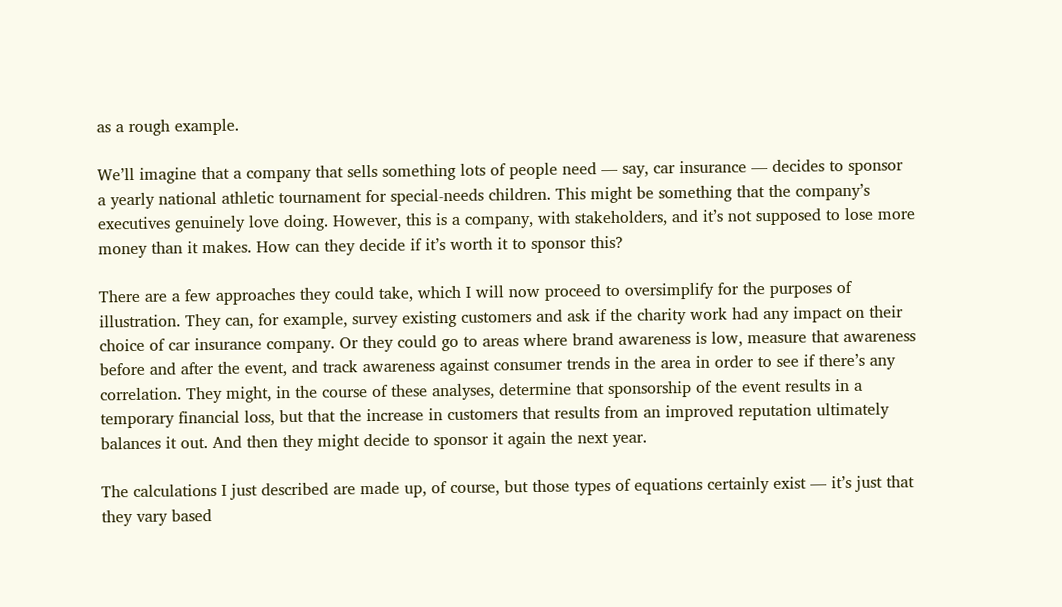as a rough example.

We’ll imagine that a company that sells something lots of people need — say, car insurance — decides to sponsor a yearly national athletic tournament for special-needs children. This might be something that the company’s executives genuinely love doing. However, this is a company, with stakeholders, and it’s not supposed to lose more money than it makes. How can they decide if it’s worth it to sponsor this?

There are a few approaches they could take, which I will now proceed to oversimplify for the purposes of illustration. They can, for example, survey existing customers and ask if the charity work had any impact on their choice of car insurance company. Or they could go to areas where brand awareness is low, measure that awareness before and after the event, and track awareness against consumer trends in the area in order to see if there’s any correlation. They might, in the course of these analyses, determine that sponsorship of the event results in a temporary financial loss, but that the increase in customers that results from an improved reputation ultimately balances it out. And then they might decide to sponsor it again the next year.

The calculations I just described are made up, of course, but those types of equations certainly exist — it’s just that they vary based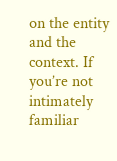on the entity and the context. If you’re not intimately familiar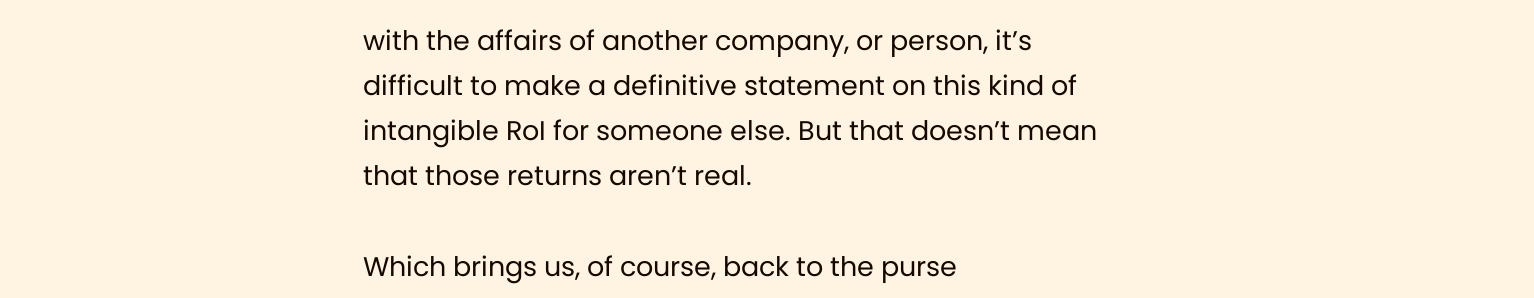with the affairs of another company, or person, it’s difficult to make a definitive statement on this kind of intangible RoI for someone else. But that doesn’t mean that those returns aren’t real.

Which brings us, of course, back to the purse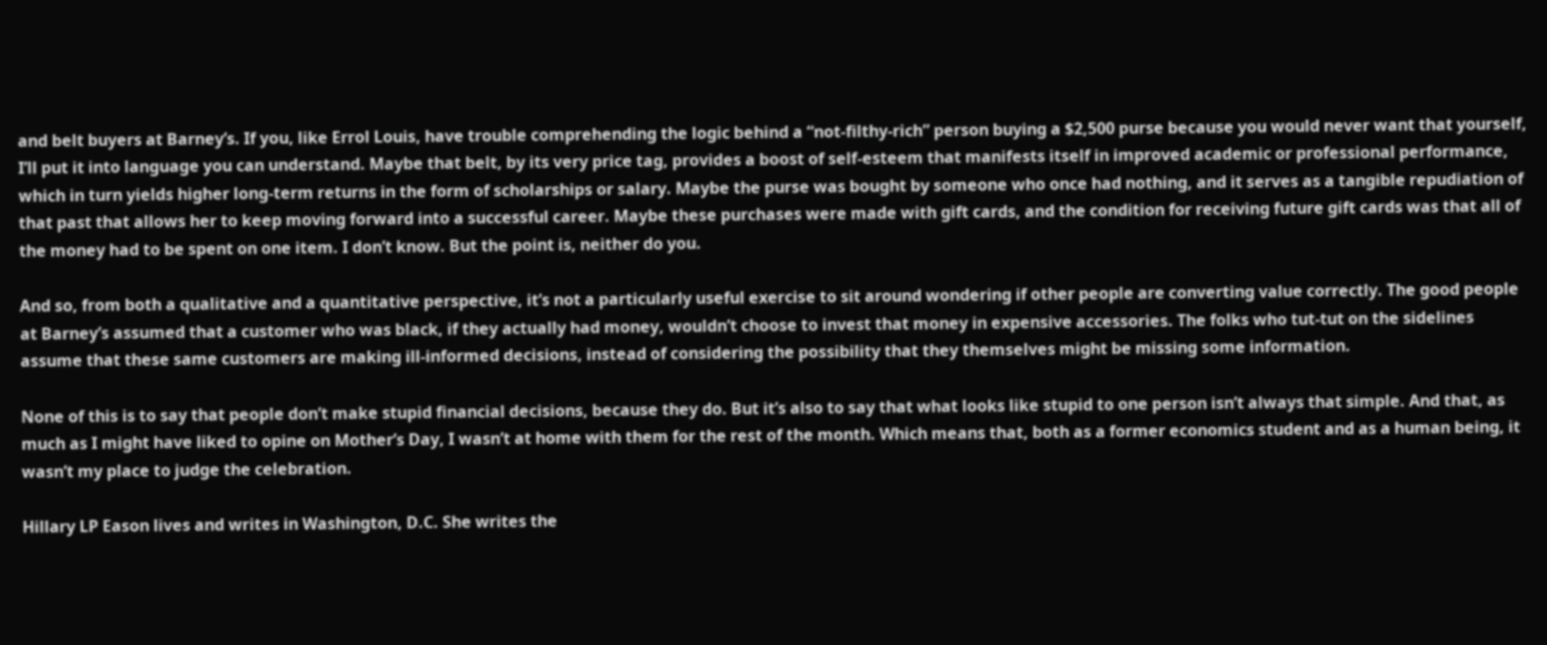and belt buyers at Barney’s. If you, like Errol Louis, have trouble comprehending the logic behind a “not-filthy-rich” person buying a $2,500 purse because you would never want that yourself, I’ll put it into language you can understand. Maybe that belt, by its very price tag, provides a boost of self-esteem that manifests itself in improved academic or professional performance, which in turn yields higher long-term returns in the form of scholarships or salary. Maybe the purse was bought by someone who once had nothing, and it serves as a tangible repudiation of that past that allows her to keep moving forward into a successful career. Maybe these purchases were made with gift cards, and the condition for receiving future gift cards was that all of the money had to be spent on one item. I don’t know. But the point is, neither do you.

And so, from both a qualitative and a quantitative perspective, it’s not a particularly useful exercise to sit around wondering if other people are converting value correctly. The good people at Barney’s assumed that a customer who was black, if they actually had money, wouldn’t choose to invest that money in expensive accessories. The folks who tut-tut on the sidelines assume that these same customers are making ill-informed decisions, instead of considering the possibility that they themselves might be missing some information.

None of this is to say that people don’t make stupid financial decisions, because they do. But it’s also to say that what looks like stupid to one person isn’t always that simple. And that, as much as I might have liked to opine on Mother’s Day, I wasn’t at home with them for the rest of the month. Which means that, both as a former economics student and as a human being, it wasn’t my place to judge the celebration.

Hillary LP Eason lives and writes in Washington, D.C. She writes the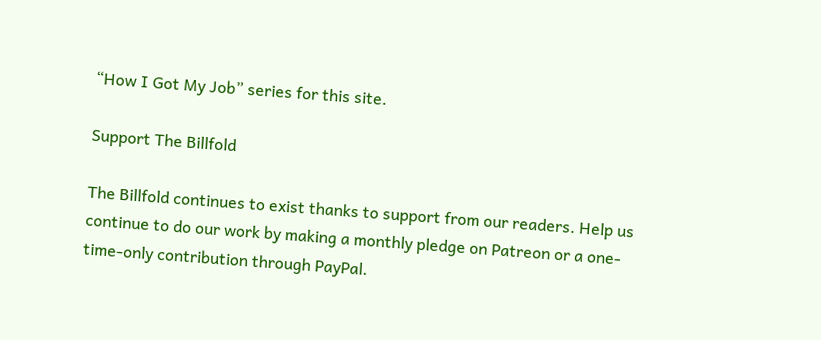“How I Got My Job” series for this site.

Support The Billfold

The Billfold continues to exist thanks to support from our readers. Help us continue to do our work by making a monthly pledge on Patreon or a one-time-only contribution through PayPal.